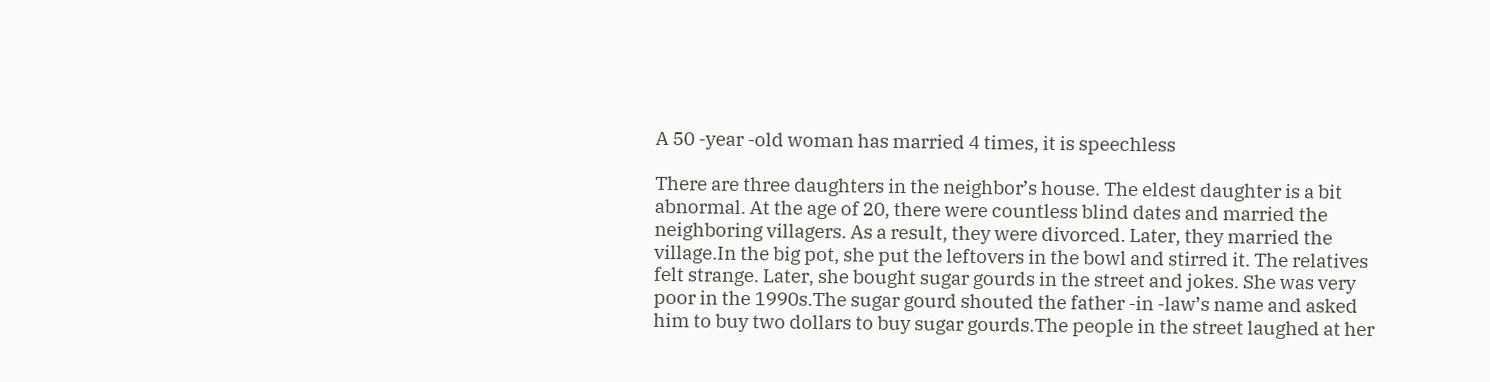A 50 -year -old woman has married 4 times, it is speechless

There are three daughters in the neighbor’s house. The eldest daughter is a bit abnormal. At the age of 20, there were countless blind dates and married the neighboring villagers. As a result, they were divorced. Later, they married the village.In the big pot, she put the leftovers in the bowl and stirred it. The relatives felt strange. Later, she bought sugar gourds in the street and jokes. She was very poor in the 1990s.The sugar gourd shouted the father -in -law’s name and asked him to buy two dollars to buy sugar gourds.The people in the street laughed at her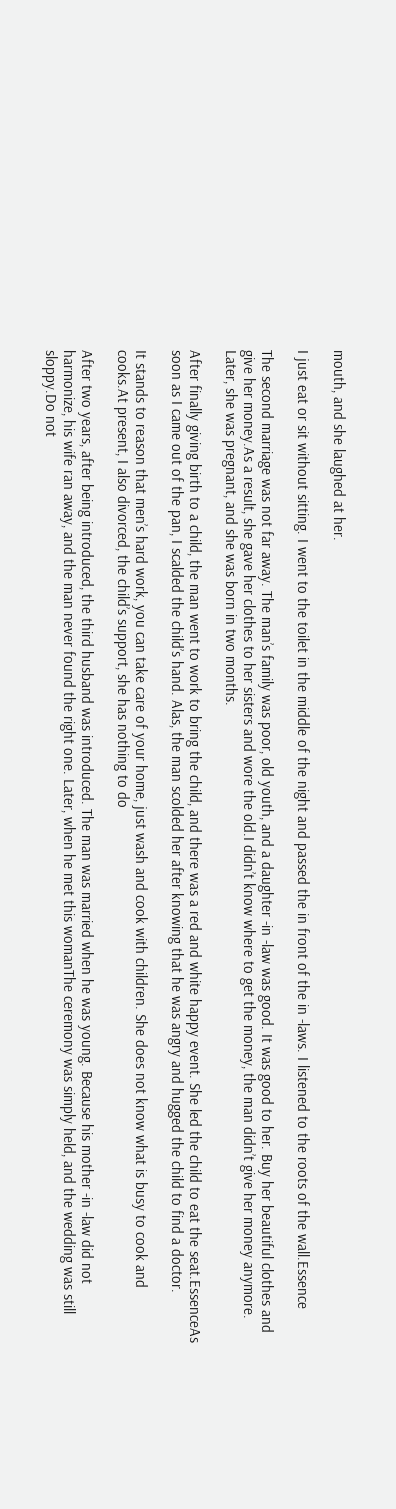mouth, and she laughed at her.

I just eat or sit without sitting. I went to the toilet in the middle of the night and passed the in front of the in -laws. I listened to the roots of the wall.Essence

The second marriage was not far away. The man’s family was poor, old youth, and a daughter -in -law was good. It was good to her. Buy her beautiful clothes and give her money.As a result, she gave her clothes to her sisters and wore the old.I didn’t know where to get the money, the man didn’t give her money anymore. Later, she was pregnant, and she was born in two months.

After finally giving birth to a child, the man went to work to bring the child, and there was a red and white happy event. She led the child to eat the seat.EssenceAs soon as I came out of the pan, I scalded the child’s hand. Alas, the man scolded her after knowing that he was angry and hugged the child to find a doctor.

It stands to reason that men’s hard work, you can take care of your home, just wash and cook with children. She does not know what is busy to cook and cooks.At present, I also divorced, the child’s support, she has nothing to do

After two years, after being introduced, the third husband was introduced. The man was married when he was young. Because his mother -in -law did not harmonize, his wife ran away, and the man never found the right one. Later, when he met this womanThe ceremony was simply held, and the wedding was still sloppy.Do not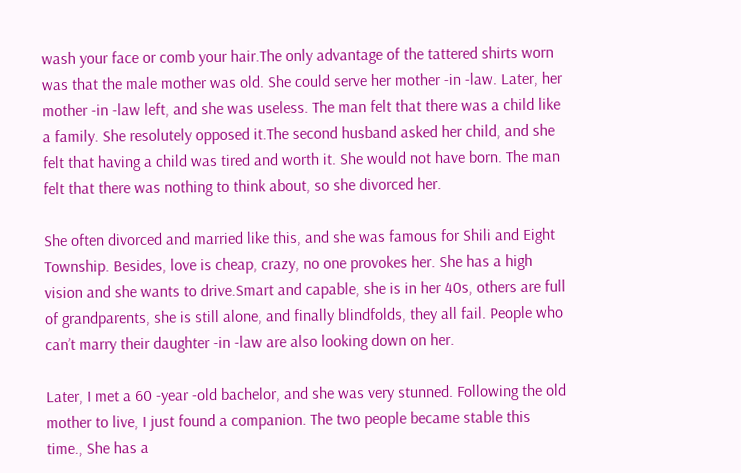wash your face or comb your hair.The only advantage of the tattered shirts worn was that the male mother was old. She could serve her mother -in -law. Later, her mother -in -law left, and she was useless. The man felt that there was a child like a family. She resolutely opposed it.The second husband asked her child, and she felt that having a child was tired and worth it. She would not have born. The man felt that there was nothing to think about, so she divorced her.

She often divorced and married like this, and she was famous for Shili and Eight Township. Besides, love is cheap, crazy, no one provokes her. She has a high vision and she wants to drive.Smart and capable, she is in her 40s, others are full of grandparents, she is still alone, and finally blindfolds, they all fail. People who can’t marry their daughter -in -law are also looking down on her.

Later, I met a 60 -year -old bachelor, and she was very stunned. Following the old mother to live, I just found a companion. The two people became stable this time., She has a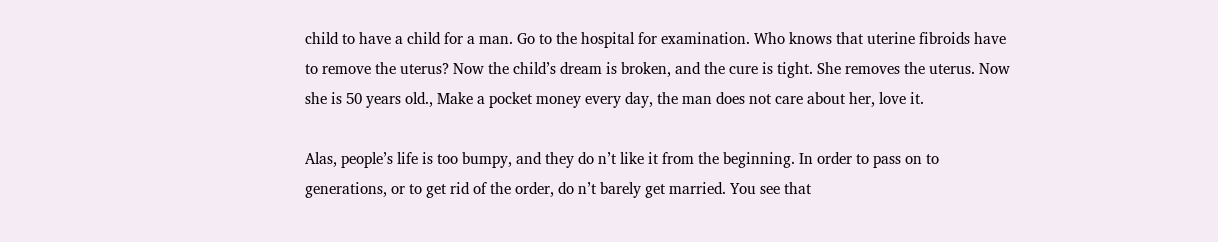child to have a child for a man. Go to the hospital for examination. Who knows that uterine fibroids have to remove the uterus? Now the child’s dream is broken, and the cure is tight. She removes the uterus. Now she is 50 years old., Make a pocket money every day, the man does not care about her, love it.

Alas, people’s life is too bumpy, and they do n’t like it from the beginning. In order to pass on to generations, or to get rid of the order, do n’t barely get married. You see that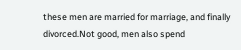these men are married for marriage, and finally divorced.Not good, men also spend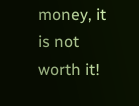money, it is not worth it!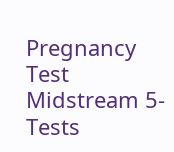Pregnancy Test Midstream 5-Tests